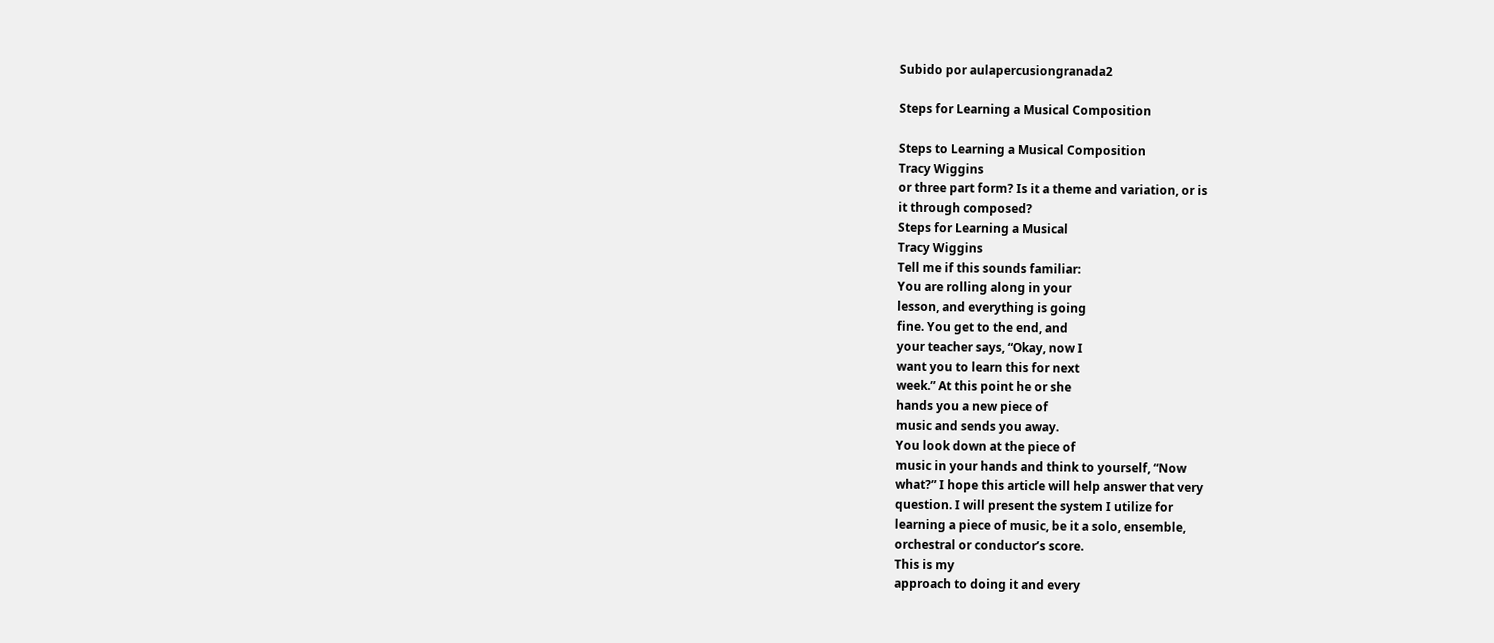Subido por aulapercusiongranada2

Steps for Learning a Musical Composition

Steps to Learning a Musical Composition
Tracy Wiggins
or three part form? Is it a theme and variation, or is
it through composed?
Steps for Learning a Musical
Tracy Wiggins
Tell me if this sounds familiar:
You are rolling along in your
lesson, and everything is going
fine. You get to the end, and
your teacher says, “Okay, now I
want you to learn this for next
week.” At this point he or she
hands you a new piece of
music and sends you away.
You look down at the piece of
music in your hands and think to yourself, “Now
what?” I hope this article will help answer that very
question. I will present the system I utilize for
learning a piece of music, be it a solo, ensemble,
orchestral or conductor’s score.
This is my
approach to doing it and every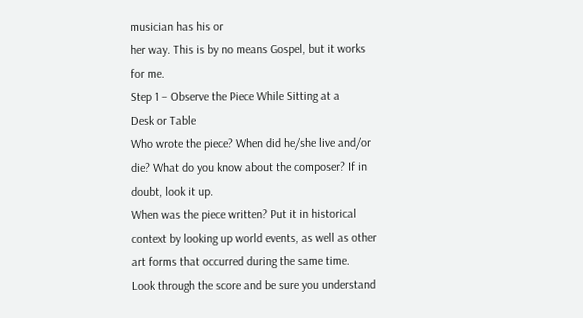musician has his or
her way. This is by no means Gospel, but it works
for me.
Step 1 – Observe the Piece While Sitting at a
Desk or Table
Who wrote the piece? When did he/she live and/or
die? What do you know about the composer? If in
doubt, look it up.
When was the piece written? Put it in historical
context by looking up world events, as well as other
art forms that occurred during the same time.
Look through the score and be sure you understand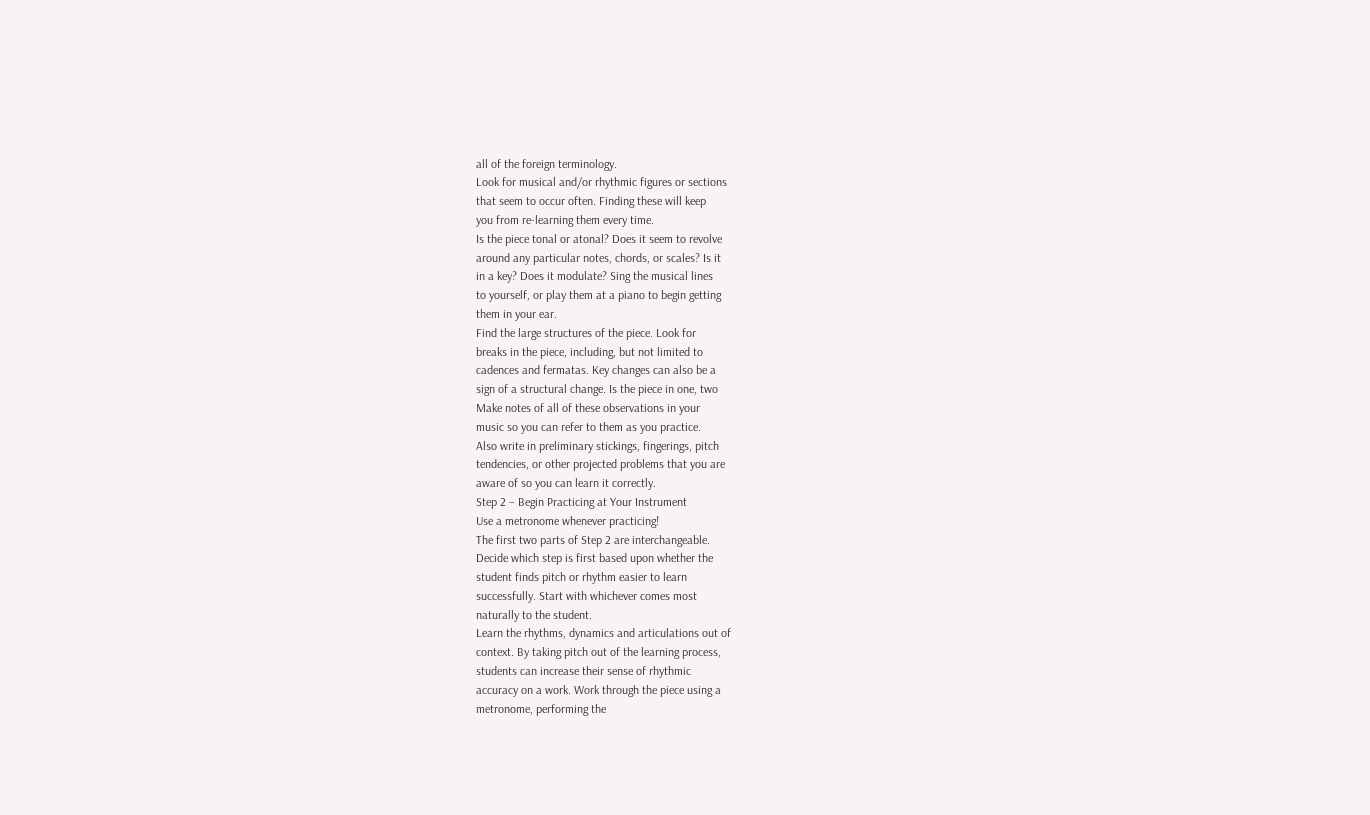all of the foreign terminology.
Look for musical and/or rhythmic figures or sections
that seem to occur often. Finding these will keep
you from re-learning them every time.
Is the piece tonal or atonal? Does it seem to revolve
around any particular notes, chords, or scales? Is it
in a key? Does it modulate? Sing the musical lines
to yourself, or play them at a piano to begin getting
them in your ear.
Find the large structures of the piece. Look for
breaks in the piece, including, but not limited to
cadences and fermatas. Key changes can also be a
sign of a structural change. Is the piece in one, two
Make notes of all of these observations in your
music so you can refer to them as you practice.
Also write in preliminary stickings, fingerings, pitch
tendencies, or other projected problems that you are
aware of so you can learn it correctly.
Step 2 – Begin Practicing at Your Instrument
Use a metronome whenever practicing!
The first two parts of Step 2 are interchangeable.
Decide which step is first based upon whether the
student finds pitch or rhythm easier to learn
successfully. Start with whichever comes most
naturally to the student.
Learn the rhythms, dynamics and articulations out of
context. By taking pitch out of the learning process,
students can increase their sense of rhythmic
accuracy on a work. Work through the piece using a
metronome, performing the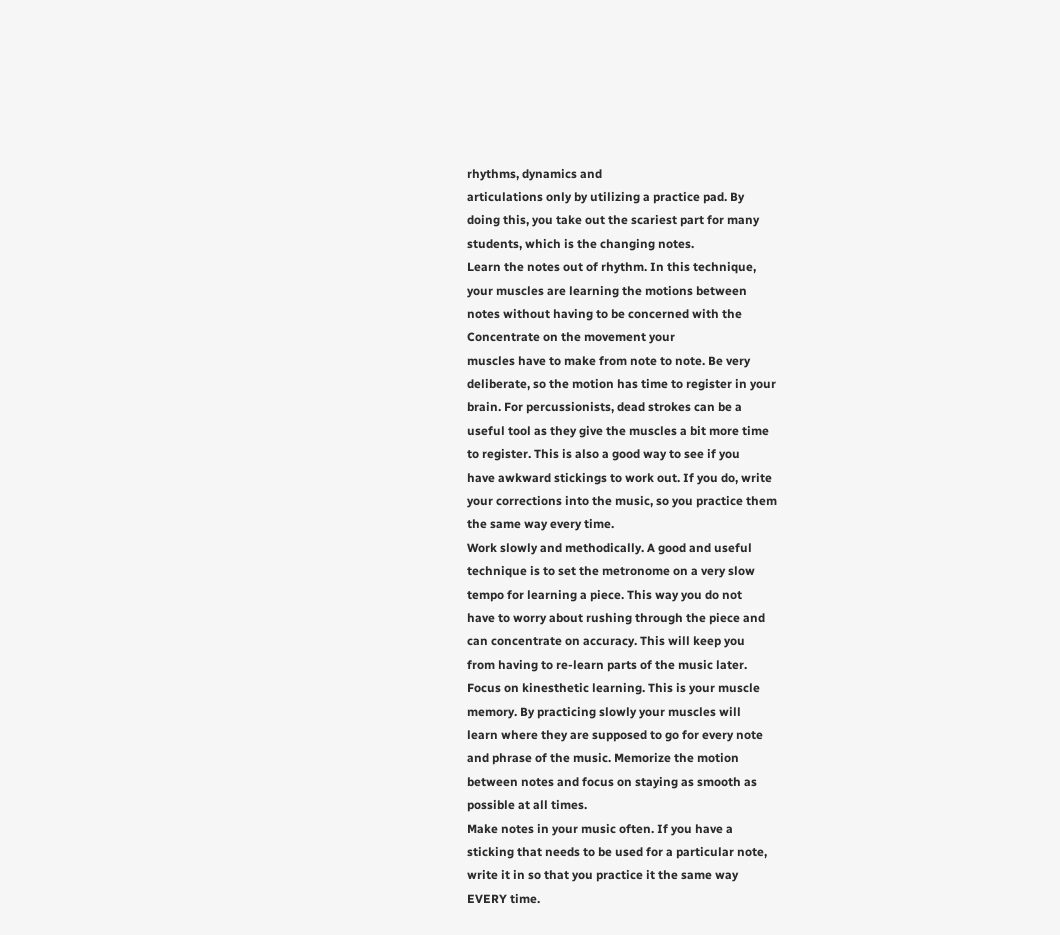rhythms, dynamics and
articulations only by utilizing a practice pad. By
doing this, you take out the scariest part for many
students, which is the changing notes.
Learn the notes out of rhythm. In this technique,
your muscles are learning the motions between
notes without having to be concerned with the
Concentrate on the movement your
muscles have to make from note to note. Be very
deliberate, so the motion has time to register in your
brain. For percussionists, dead strokes can be a
useful tool as they give the muscles a bit more time
to register. This is also a good way to see if you
have awkward stickings to work out. If you do, write
your corrections into the music, so you practice them
the same way every time.
Work slowly and methodically. A good and useful
technique is to set the metronome on a very slow
tempo for learning a piece. This way you do not
have to worry about rushing through the piece and
can concentrate on accuracy. This will keep you
from having to re-learn parts of the music later.
Focus on kinesthetic learning. This is your muscle
memory. By practicing slowly your muscles will
learn where they are supposed to go for every note
and phrase of the music. Memorize the motion
between notes and focus on staying as smooth as
possible at all times.
Make notes in your music often. If you have a
sticking that needs to be used for a particular note,
write it in so that you practice it the same way
EVERY time.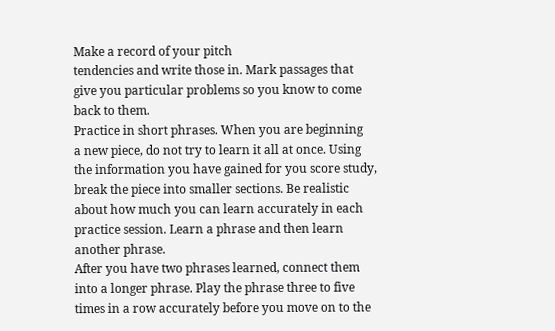Make a record of your pitch
tendencies and write those in. Mark passages that
give you particular problems so you know to come
back to them.
Practice in short phrases. When you are beginning
a new piece, do not try to learn it all at once. Using
the information you have gained for you score study,
break the piece into smaller sections. Be realistic
about how much you can learn accurately in each
practice session. Learn a phrase and then learn
another phrase.
After you have two phrases learned, connect them
into a longer phrase. Play the phrase three to five
times in a row accurately before you move on to the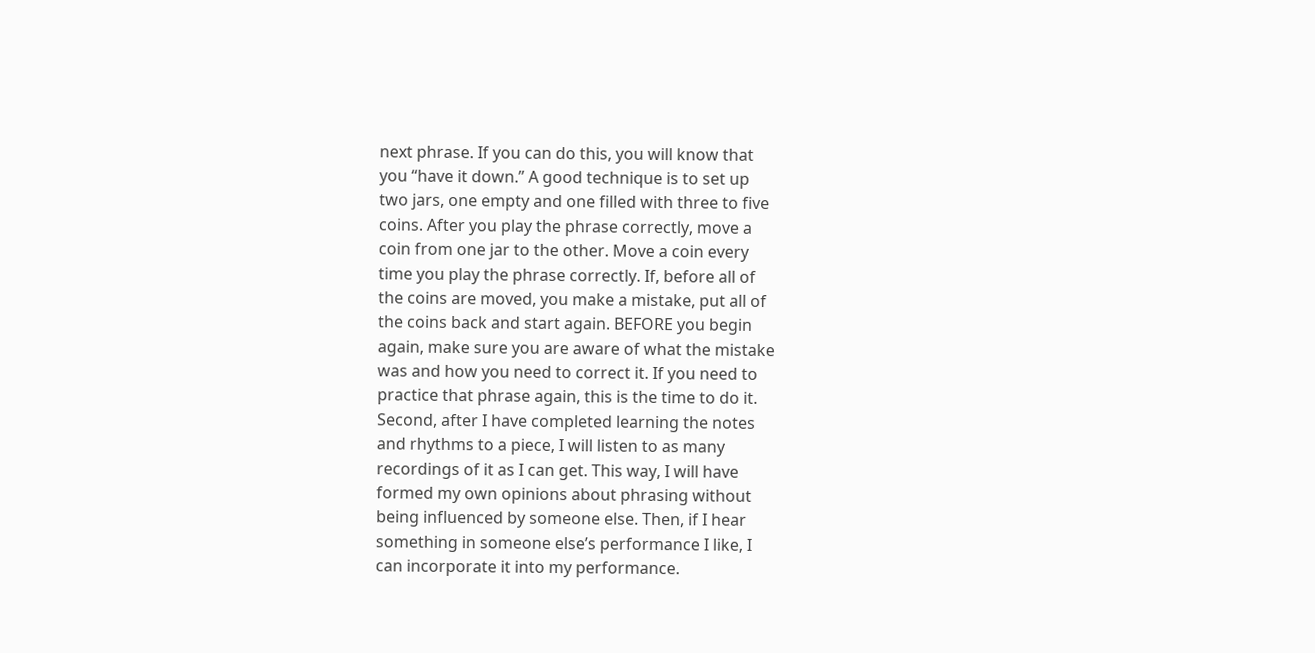next phrase. If you can do this, you will know that
you “have it down.” A good technique is to set up
two jars, one empty and one filled with three to five
coins. After you play the phrase correctly, move a
coin from one jar to the other. Move a coin every
time you play the phrase correctly. If, before all of
the coins are moved, you make a mistake, put all of
the coins back and start again. BEFORE you begin
again, make sure you are aware of what the mistake
was and how you need to correct it. If you need to
practice that phrase again, this is the time to do it.
Second, after I have completed learning the notes
and rhythms to a piece, I will listen to as many
recordings of it as I can get. This way, I will have
formed my own opinions about phrasing without
being influenced by someone else. Then, if I hear
something in someone else’s performance I like, I
can incorporate it into my performance.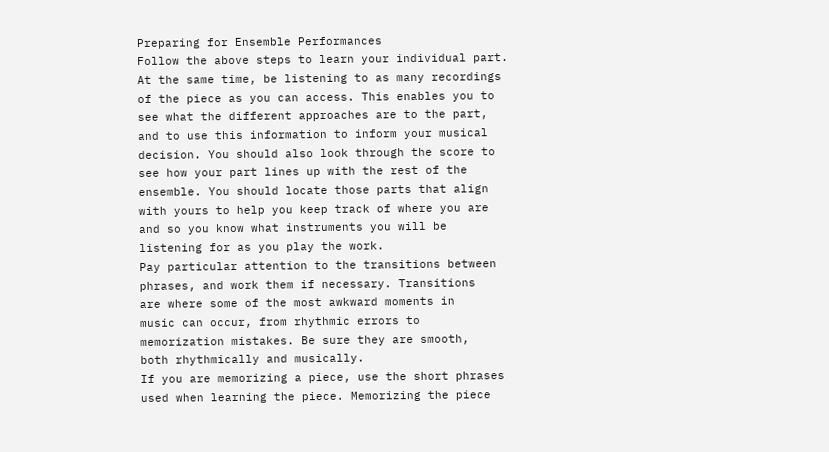Preparing for Ensemble Performances
Follow the above steps to learn your individual part.
At the same time, be listening to as many recordings
of the piece as you can access. This enables you to
see what the different approaches are to the part,
and to use this information to inform your musical
decision. You should also look through the score to
see how your part lines up with the rest of the
ensemble. You should locate those parts that align
with yours to help you keep track of where you are
and so you know what instruments you will be
listening for as you play the work.
Pay particular attention to the transitions between
phrases, and work them if necessary. Transitions
are where some of the most awkward moments in
music can occur, from rhythmic errors to
memorization mistakes. Be sure they are smooth,
both rhythmically and musically.
If you are memorizing a piece, use the short phrases
used when learning the piece. Memorizing the piece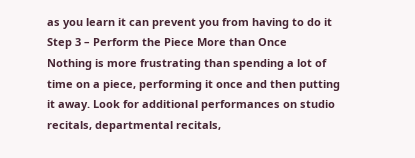as you learn it can prevent you from having to do it
Step 3 – Perform the Piece More than Once
Nothing is more frustrating than spending a lot of
time on a piece, performing it once and then putting
it away. Look for additional performances on studio
recitals, departmental recitals,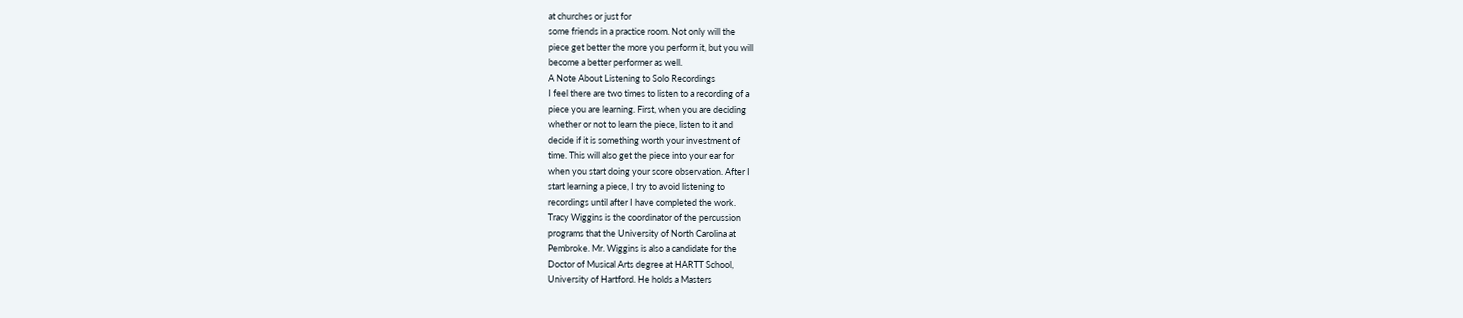at churches or just for
some friends in a practice room. Not only will the
piece get better the more you perform it, but you will
become a better performer as well.
A Note About Listening to Solo Recordings
I feel there are two times to listen to a recording of a
piece you are learning. First, when you are deciding
whether or not to learn the piece, listen to it and
decide if it is something worth your investment of
time. This will also get the piece into your ear for
when you start doing your score observation. After I
start learning a piece, I try to avoid listening to
recordings until after I have completed the work.
Tracy Wiggins is the coordinator of the percussion
programs that the University of North Carolina at
Pembroke. Mr. Wiggins is also a candidate for the
Doctor of Musical Arts degree at HARTT School,
University of Hartford. He holds a Masters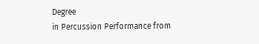Degree
in Percussion Performance from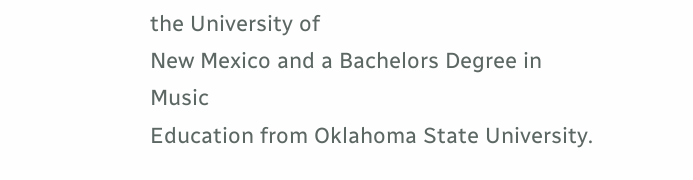the University of
New Mexico and a Bachelors Degree in Music
Education from Oklahoma State University.